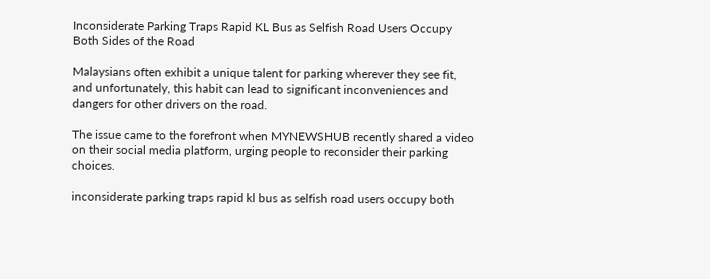Inconsiderate Parking Traps Rapid KL Bus as Selfish Road Users Occupy Both Sides of the Road

Malaysians often exhibit a unique talent for parking wherever they see fit, and unfortunately, this habit can lead to significant inconveniences and dangers for other drivers on the road.

The issue came to the forefront when MYNEWSHUB recently shared a video on their social media platform, urging people to reconsider their parking choices.

inconsiderate parking traps rapid kl bus as selfish road users occupy both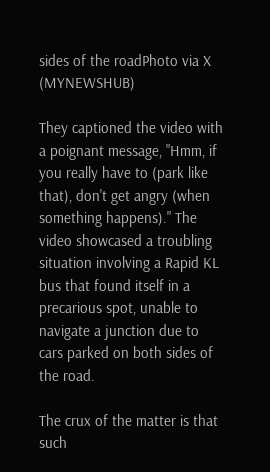sides of the roadPhoto via X (MYNEWSHUB)

They captioned the video with a poignant message, "Hmm, if you really have to (park like that), don't get angry (when something happens)." The video showcased a troubling situation involving a Rapid KL bus that found itself in a precarious spot, unable to navigate a junction due to cars parked on both sides of the road.

The crux of the matter is that such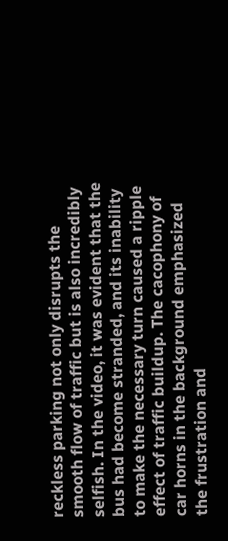reckless parking not only disrupts the smooth flow of traffic but is also incredibly selfish. In the video, it was evident that the bus had become stranded, and its inability to make the necessary turn caused a ripple effect of traffic buildup. The cacophony of car horns in the background emphasized the frustration and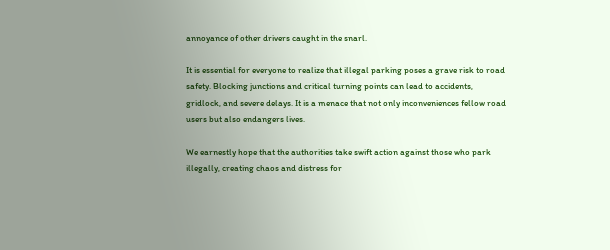annoyance of other drivers caught in the snarl.

It is essential for everyone to realize that illegal parking poses a grave risk to road safety. Blocking junctions and critical turning points can lead to accidents, gridlock, and severe delays. It is a menace that not only inconveniences fellow road users but also endangers lives.

We earnestly hope that the authorities take swift action against those who park illegally, creating chaos and distress for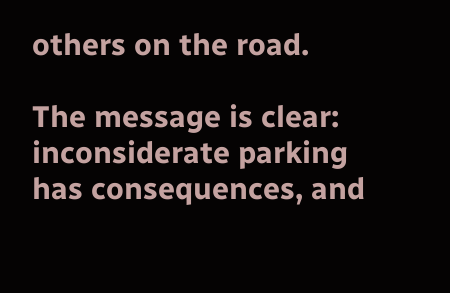others on the road.

The message is clear: inconsiderate parking has consequences, and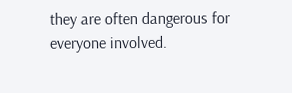they are often dangerous for everyone involved.